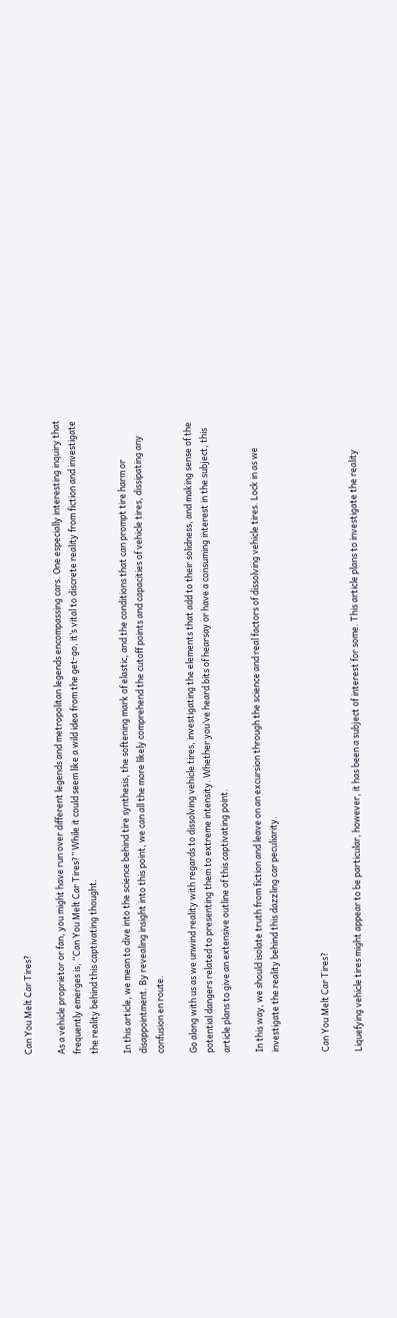Can You Melt Car Tires?

As a vehicle proprietor or fan, you might have run over different legends and metropolitan legends encompassing cars. One especially interesting inquiry that frequently emerges is, “Can You Melt Car Tires?” While it could seem like a wild idea from the get-go, it’s vital to discrete reality from fiction and investigate the reality behind this captivating thought.

In this article, we mean to dive into the science behind tire synthesis, the softening mark of elastic, and the conditions that can prompt tire harm or disappointment. By revealing insight into this point, we can all the more likely comprehend the cutoff points and capacities of vehicle tires, dissipating any confusion en route.

Go along with us as we unwind reality with regards to dissolving vehicle tires, investigating the elements that add to their solidness, and making sense of the potential dangers related to presenting them to extreme intensity. Whether you’ve heard bits of hearsay or have a consuming interest in the subject, this article plans to give an extensive outline of this captivating point.

In this way, we should isolate truth from fiction and leave on an excursion through the science and real factors of dissolving vehicle tires. Lock in as we investigate the reality behind this dazzling car peculiarity.


Can You Melt Car Tires?

Liquefying vehicle tires might appear to be particular, however, it has been a subject of interest for some. This article plans to investigate the reality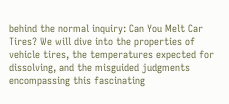behind the normal inquiry: Can You Melt Car Tires? We will dive into the properties of vehicle tires, the temperatures expected for dissolving, and the misguided judgments encompassing this fascinating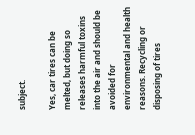subject.

Yes, car tires can be melted, but doing so releases harmful toxins into the air and should be avoided for environmental and health reasons. Recycling or disposing of tires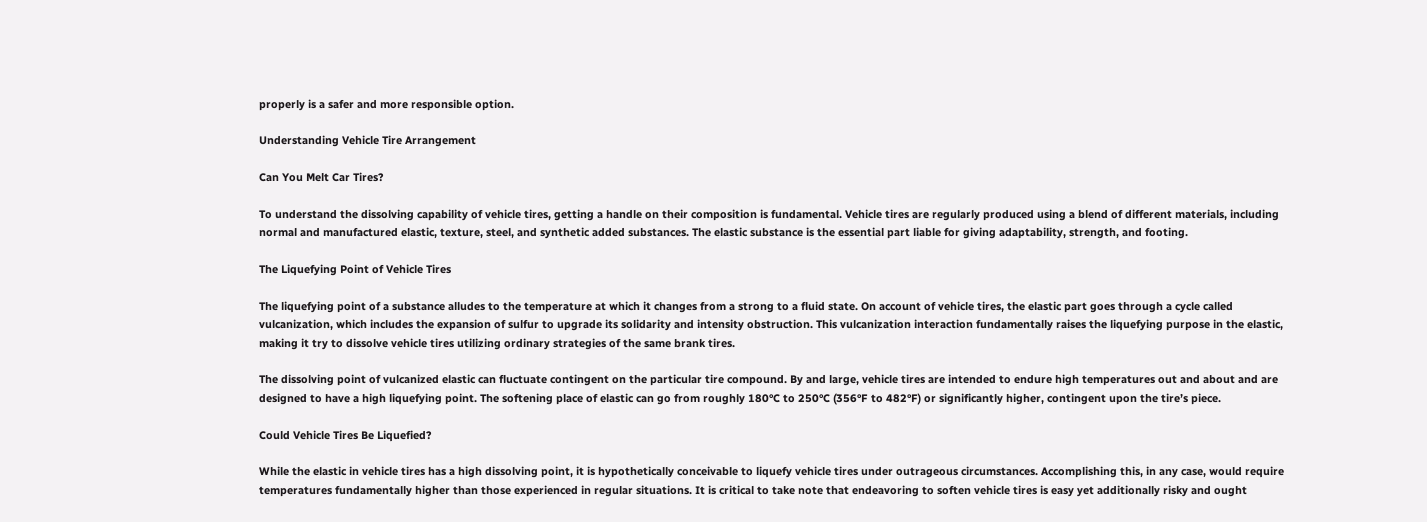properly is a safer and more responsible option.

Understanding Vehicle Tire Arrangement

Can You Melt Car Tires?

To understand the dissolving capability of vehicle tires, getting a handle on their composition is fundamental. Vehicle tires are regularly produced using a blend of different materials, including normal and manufactured elastic, texture, steel, and synthetic added substances. The elastic substance is the essential part liable for giving adaptability, strength, and footing.

The Liquefying Point of Vehicle Tires

The liquefying point of a substance alludes to the temperature at which it changes from a strong to a fluid state. On account of vehicle tires, the elastic part goes through a cycle called vulcanization, which includes the expansion of sulfur to upgrade its solidarity and intensity obstruction. This vulcanization interaction fundamentally raises the liquefying purpose in the elastic, making it try to dissolve vehicle tires utilizing ordinary strategies of the same brank tires.

The dissolving point of vulcanized elastic can fluctuate contingent on the particular tire compound. By and large, vehicle tires are intended to endure high temperatures out and about and are designed to have a high liquefying point. The softening place of elastic can go from roughly 180°C to 250°C (356°F to 482°F) or significantly higher, contingent upon the tire’s piece.

Could Vehicle Tires Be Liquefied?

While the elastic in vehicle tires has a high dissolving point, it is hypothetically conceivable to liquefy vehicle tires under outrageous circumstances. Accomplishing this, in any case, would require temperatures fundamentally higher than those experienced in regular situations. It is critical to take note that endeavoring to soften vehicle tires is easy yet additionally risky and ought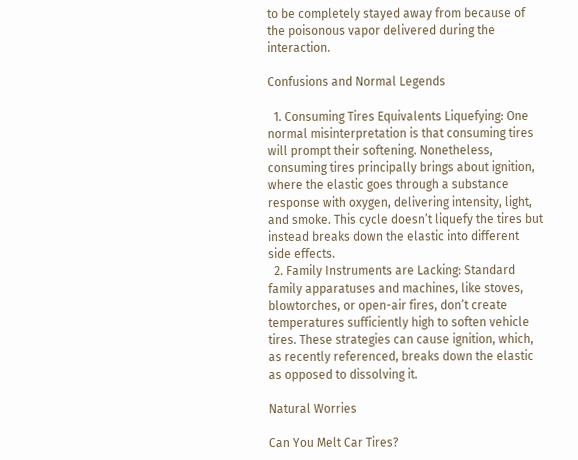to be completely stayed away from because of the poisonous vapor delivered during the interaction.

Confusions and Normal Legends

  1. Consuming Tires Equivalents Liquefying: One normal misinterpretation is that consuming tires will prompt their softening. Nonetheless, consuming tires principally brings about ignition, where the elastic goes through a substance response with oxygen, delivering intensity, light, and smoke. This cycle doesn’t liquefy the tires but instead breaks down the elastic into different side effects.
  2. Family Instruments are Lacking: Standard family apparatuses and machines, like stoves, blowtorches, or open-air fires, don’t create temperatures sufficiently high to soften vehicle tires. These strategies can cause ignition, which, as recently referenced, breaks down the elastic as opposed to dissolving it.

Natural Worries

Can You Melt Car Tires?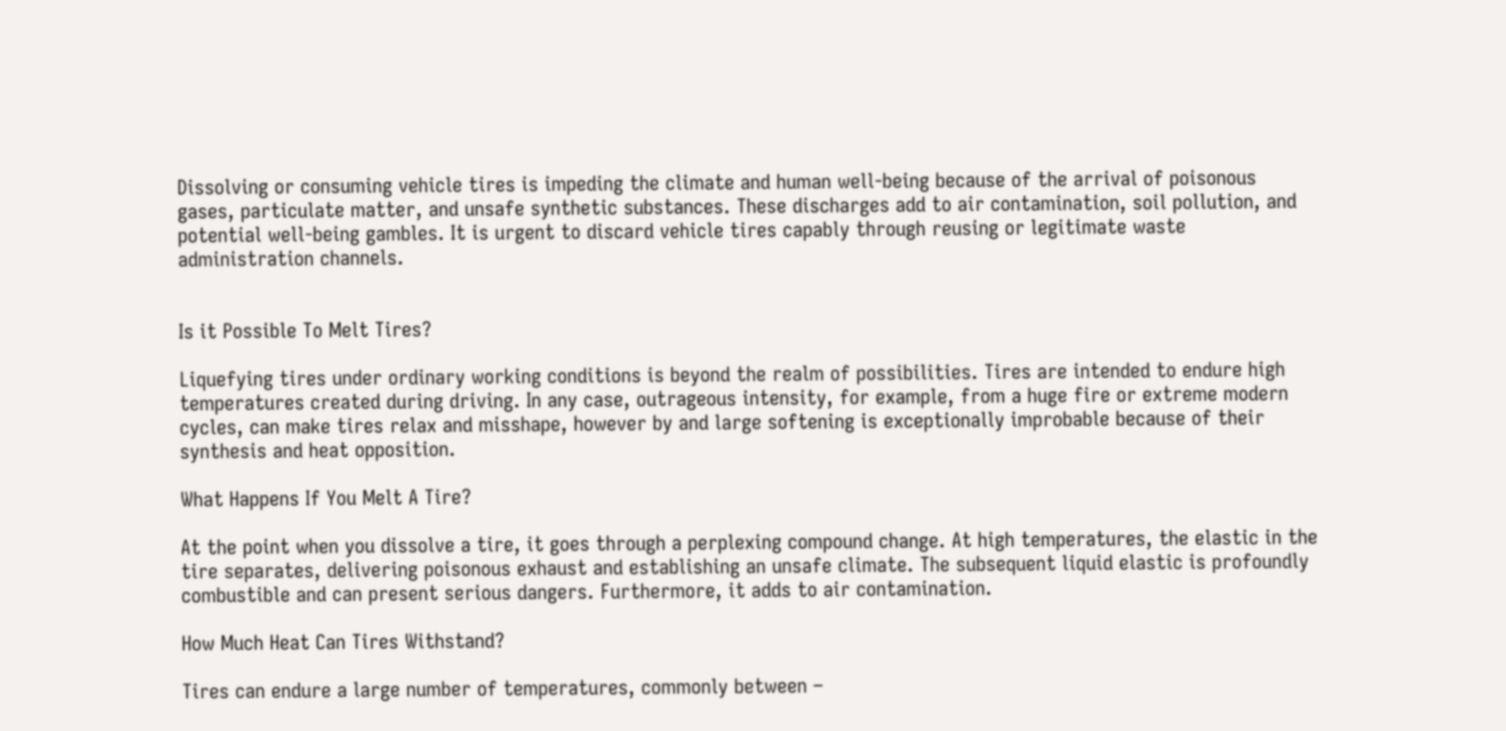Dissolving or consuming vehicle tires is impeding the climate and human well-being because of the arrival of poisonous gases, particulate matter, and unsafe synthetic substances. These discharges add to air contamination, soil pollution, and potential well-being gambles. It is urgent to discard vehicle tires capably through reusing or legitimate waste administration channels.


Is it Possible To Melt Tires?

Liquefying tires under ordinary working conditions is beyond the realm of possibilities. Tires are intended to endure high temperatures created during driving. In any case, outrageous intensity, for example, from a huge fire or extreme modern cycles, can make tires relax and misshape, however by and large softening is exceptionally improbable because of their synthesis and heat opposition.

What Happens If You Melt A Tire?

At the point when you dissolve a tire, it goes through a perplexing compound change. At high temperatures, the elastic in the tire separates, delivering poisonous exhaust and establishing an unsafe climate. The subsequent liquid elastic is profoundly combustible and can present serious dangers. Furthermore, it adds to air contamination.

How Much Heat Can Tires Withstand?

Tires can endure a large number of temperatures, commonly between –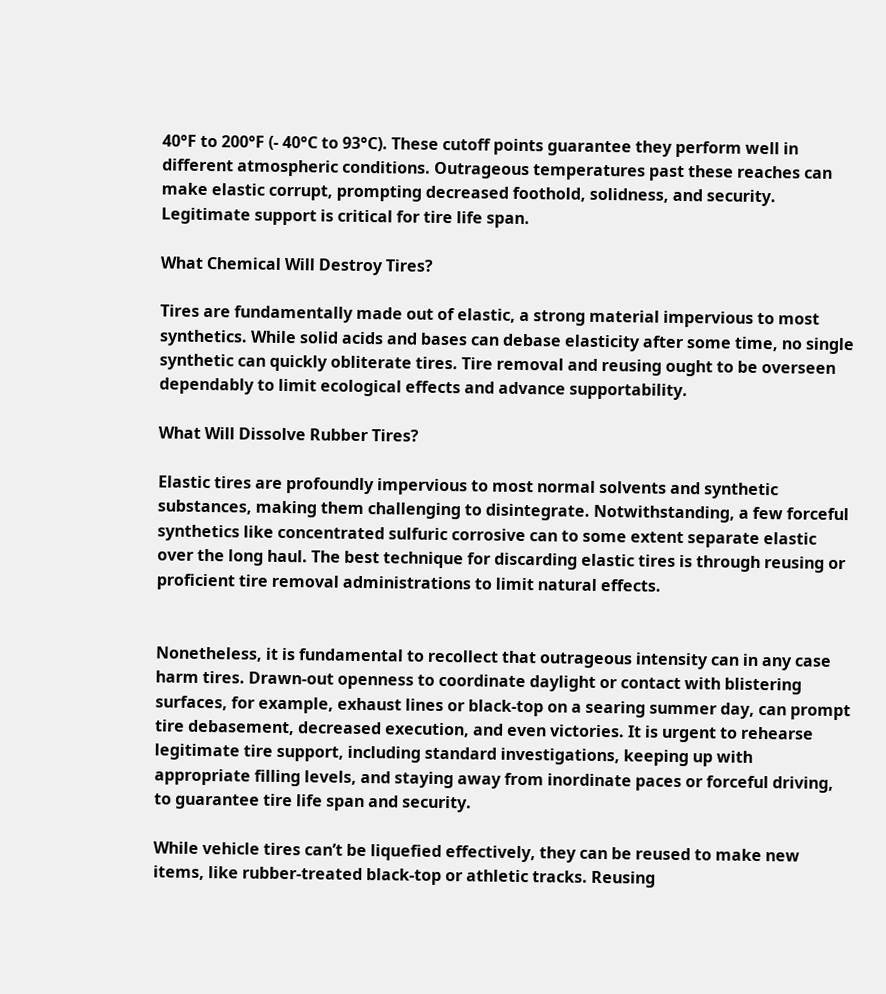40°F to 200°F (- 40°C to 93°C). These cutoff points guarantee they perform well in different atmospheric conditions. Outrageous temperatures past these reaches can make elastic corrupt, prompting decreased foothold, solidness, and security. Legitimate support is critical for tire life span.

What Chemical Will Destroy Tires?

Tires are fundamentally made out of elastic, a strong material impervious to most synthetics. While solid acids and bases can debase elasticity after some time, no single synthetic can quickly obliterate tires. Tire removal and reusing ought to be overseen dependably to limit ecological effects and advance supportability.

What Will Dissolve Rubber Tires?

Elastic tires are profoundly impervious to most normal solvents and synthetic substances, making them challenging to disintegrate. Notwithstanding, a few forceful synthetics like concentrated sulfuric corrosive can to some extent separate elastic over the long haul. The best technique for discarding elastic tires is through reusing or proficient tire removal administrations to limit natural effects.


Nonetheless, it is fundamental to recollect that outrageous intensity can in any case harm tires. Drawn-out openness to coordinate daylight or contact with blistering surfaces, for example, exhaust lines or black-top on a searing summer day, can prompt tire debasement, decreased execution, and even victories. It is urgent to rehearse legitimate tire support, including standard investigations, keeping up with appropriate filling levels, and staying away from inordinate paces or forceful driving, to guarantee tire life span and security.

While vehicle tires can’t be liquefied effectively, they can be reused to make new items, like rubber-treated black-top or athletic tracks. Reusing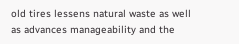old tires lessens natural waste as well as advances manageability and the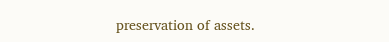preservation of assets.